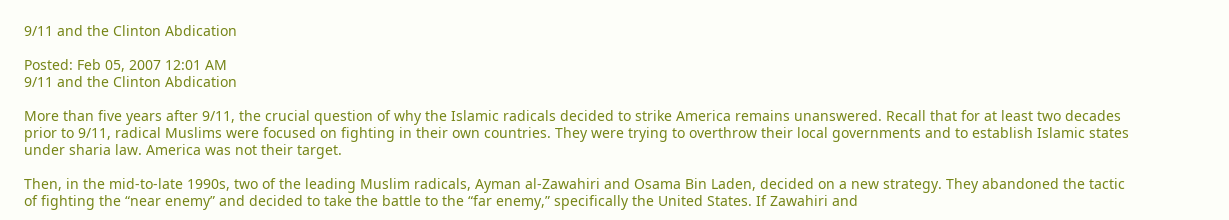9/11 and the Clinton Abdication

Posted: Feb 05, 2007 12:01 AM
9/11 and the Clinton Abdication

More than five years after 9/11, the crucial question of why the Islamic radicals decided to strike America remains unanswered. Recall that for at least two decades prior to 9/11, radical Muslims were focused on fighting in their own countries. They were trying to overthrow their local governments and to establish Islamic states under sharia law. America was not their target.

Then, in the mid-to-late 1990s, two of the leading Muslim radicals, Ayman al-Zawahiri and Osama Bin Laden, decided on a new strategy. They abandoned the tactic of fighting the “near enemy” and decided to take the battle to the “far enemy,” specifically the United States. If Zawahiri and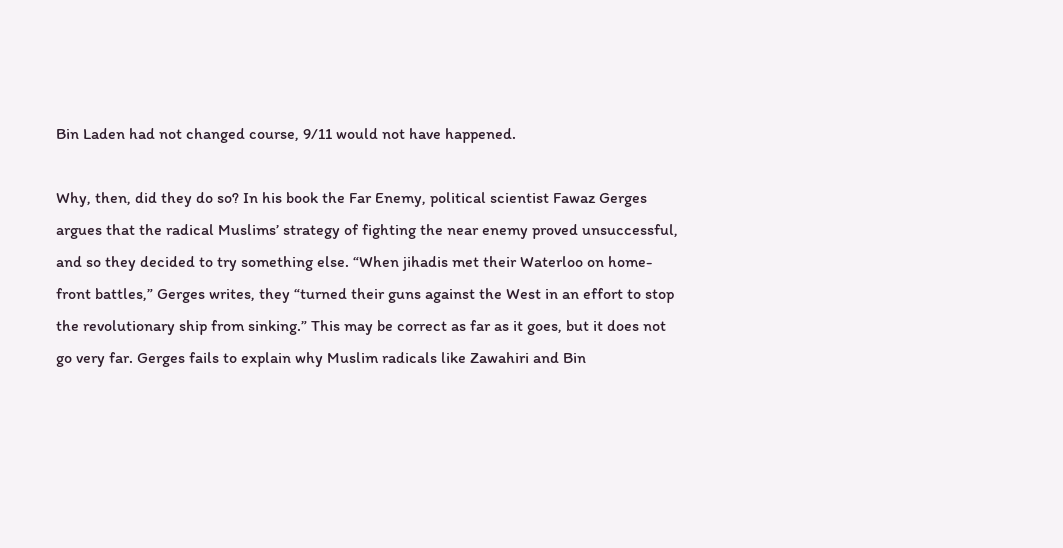Bin Laden had not changed course, 9/11 would not have happened.

Why, then, did they do so? In his book the Far Enemy, political scientist Fawaz Gerges argues that the radical Muslims’ strategy of fighting the near enemy proved unsuccessful, and so they decided to try something else. “When jihadis met their Waterloo on home-front battles,” Gerges writes, they “turned their guns against the West in an effort to stop the revolutionary ship from sinking.” This may be correct as far as it goes, but it does not go very far. Gerges fails to explain why Muslim radicals like Zawahiri and Bin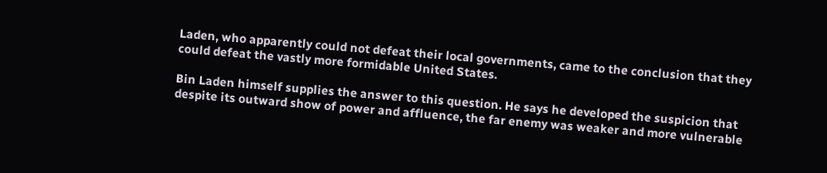Laden, who apparently could not defeat their local governments, came to the conclusion that they could defeat the vastly more formidable United States.

Bin Laden himself supplies the answer to this question. He says he developed the suspicion that despite its outward show of power and affluence, the far enemy was weaker and more vulnerable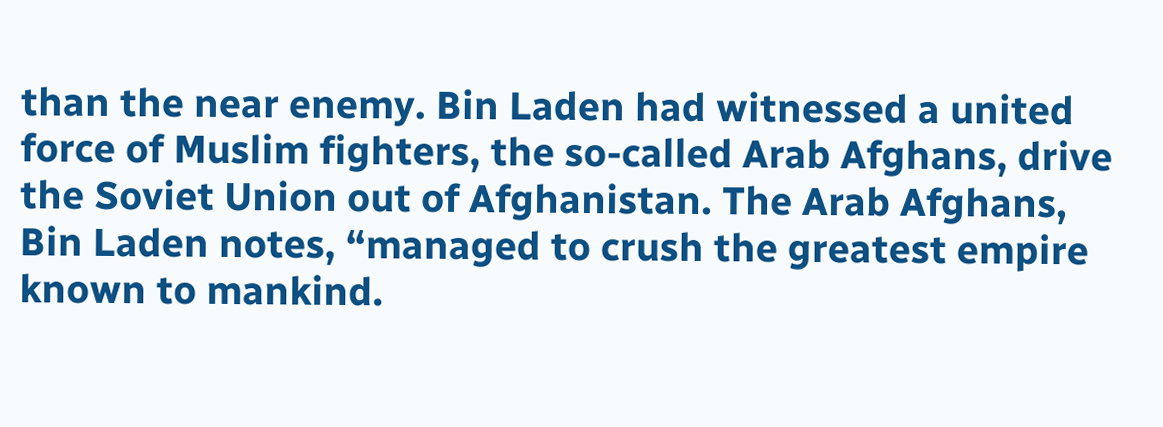than the near enemy. Bin Laden had witnessed a united force of Muslim fighters, the so-called Arab Afghans, drive the Soviet Union out of Afghanistan. The Arab Afghans, Bin Laden notes, “managed to crush the greatest empire known to mankind.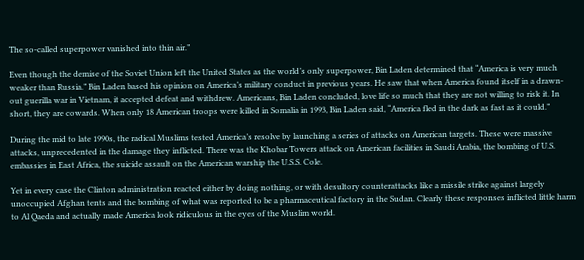The so-called superpower vanished into thin air.”

Even though the demise of the Soviet Union left the United States as the world’s only superpower, Bin Laden determined that “America is very much weaker than Russia.” Bin Laden based his opinion on America’s military conduct in previous years. He saw that when America found itself in a drawn-out guerilla war in Vietnam, it accepted defeat and withdrew. Americans, Bin Laden concluded, love life so much that they are not willing to risk it. In short, they are cowards. When only 18 American troops were killed in Somalia in 1993, Bin Laden said, “America fled in the dark as fast as it could.”

During the mid to late 1990s, the radical Muslims tested America’s resolve by launching a series of attacks on American targets. These were massive attacks, unprecedented in the damage they inflicted. There was the Khobar Towers attack on American facilities in Saudi Arabia, the bombing of U.S. embassies in East Africa, the suicide assault on the American warship the U.S.S. Cole.

Yet in every case the Clinton administration reacted either by doing nothing, or with desultory counterattacks like a missile strike against largely unoccupied Afghan tents and the bombing of what was reported to be a pharmaceutical factory in the Sudan. Clearly these responses inflicted little harm to Al Qaeda and actually made America look ridiculous in the eyes of the Muslim world.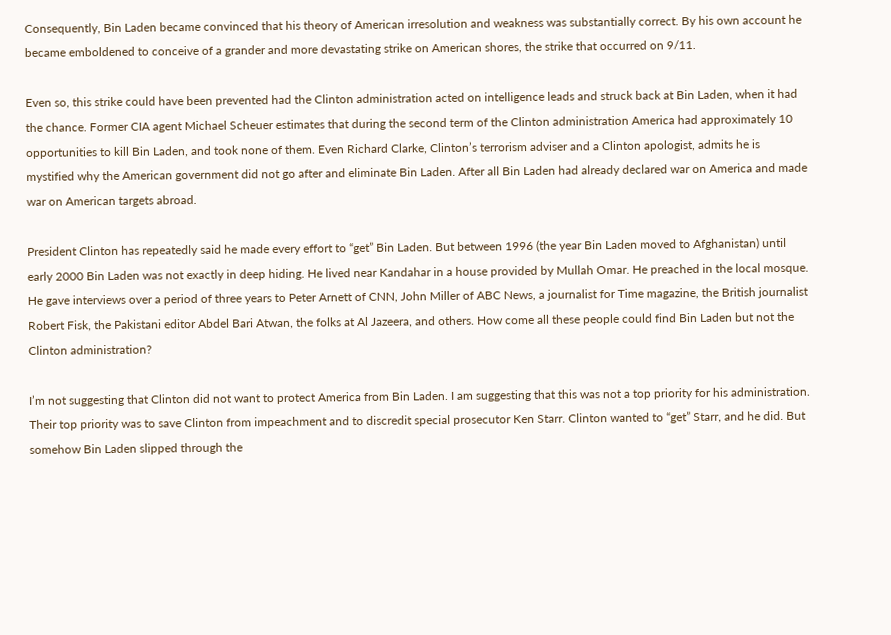Consequently, Bin Laden became convinced that his theory of American irresolution and weakness was substantially correct. By his own account he became emboldened to conceive of a grander and more devastating strike on American shores, the strike that occurred on 9/11.

Even so, this strike could have been prevented had the Clinton administration acted on intelligence leads and struck back at Bin Laden, when it had the chance. Former CIA agent Michael Scheuer estimates that during the second term of the Clinton administration America had approximately 10 opportunities to kill Bin Laden, and took none of them. Even Richard Clarke, Clinton’s terrorism adviser and a Clinton apologist, admits he is mystified why the American government did not go after and eliminate Bin Laden. After all Bin Laden had already declared war on America and made war on American targets abroad.

President Clinton has repeatedly said he made every effort to “get” Bin Laden. But between 1996 (the year Bin Laden moved to Afghanistan) until early 2000 Bin Laden was not exactly in deep hiding. He lived near Kandahar in a house provided by Mullah Omar. He preached in the local mosque. He gave interviews over a period of three years to Peter Arnett of CNN, John Miller of ABC News, a journalist for Time magazine, the British journalist Robert Fisk, the Pakistani editor Abdel Bari Atwan, the folks at Al Jazeera, and others. How come all these people could find Bin Laden but not the Clinton administration?

I’m not suggesting that Clinton did not want to protect America from Bin Laden. I am suggesting that this was not a top priority for his administration. Their top priority was to save Clinton from impeachment and to discredit special prosecutor Ken Starr. Clinton wanted to “get” Starr, and he did. But somehow Bin Laden slipped through the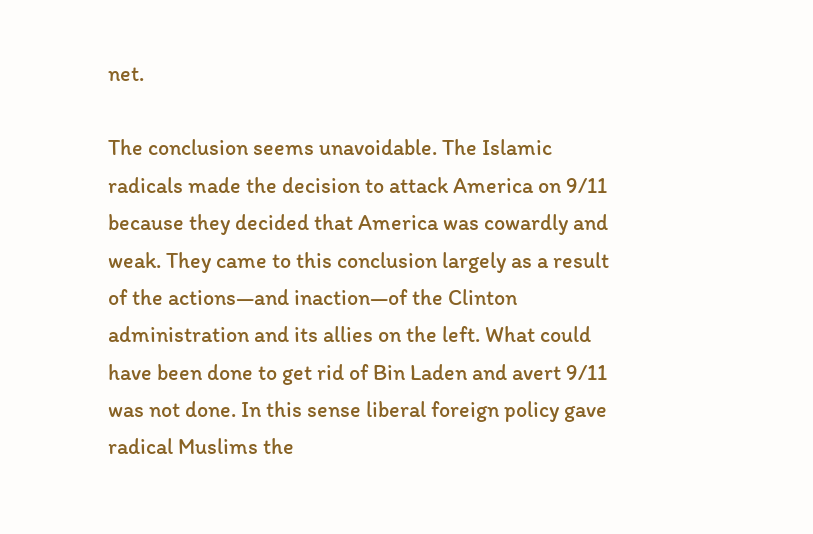net.

The conclusion seems unavoidable. The Islamic radicals made the decision to attack America on 9/11 because they decided that America was cowardly and weak. They came to this conclusion largely as a result of the actions—and inaction—of the Clinton administration and its allies on the left. What could have been done to get rid of Bin Laden and avert 9/11 was not done. In this sense liberal foreign policy gave radical Muslims the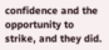confidence and the opportunity to strike, and they did.